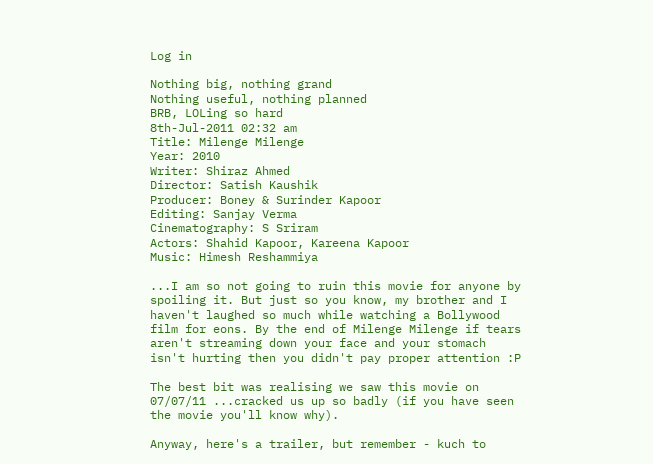Log in

Nothing big, nothing grand
Nothing useful, nothing planned
BRB, LOLing so hard
8th-Jul-2011 02:32 am
Title: Milenge Milenge
Year: 2010
Writer: Shiraz Ahmed
Director: Satish Kaushik
Producer: Boney & Surinder Kapoor
Editing: Sanjay Verma
Cinematography: S Sriram
Actors: Shahid Kapoor, Kareena Kapoor
Music: Himesh Reshammiya

...I am so not going to ruin this movie for anyone by spoiling it. But just so you know, my brother and I haven't laughed so much while watching a Bollywood film for eons. By the end of Milenge Milenge if tears aren't streaming down your face and your stomach isn't hurting then you didn't pay proper attention :P

The best bit was realising we saw this movie on 07/07/11 ...cracked us up so badly (if you have seen the movie you'll know why).

Anyway, here's a trailer, but remember - kuch to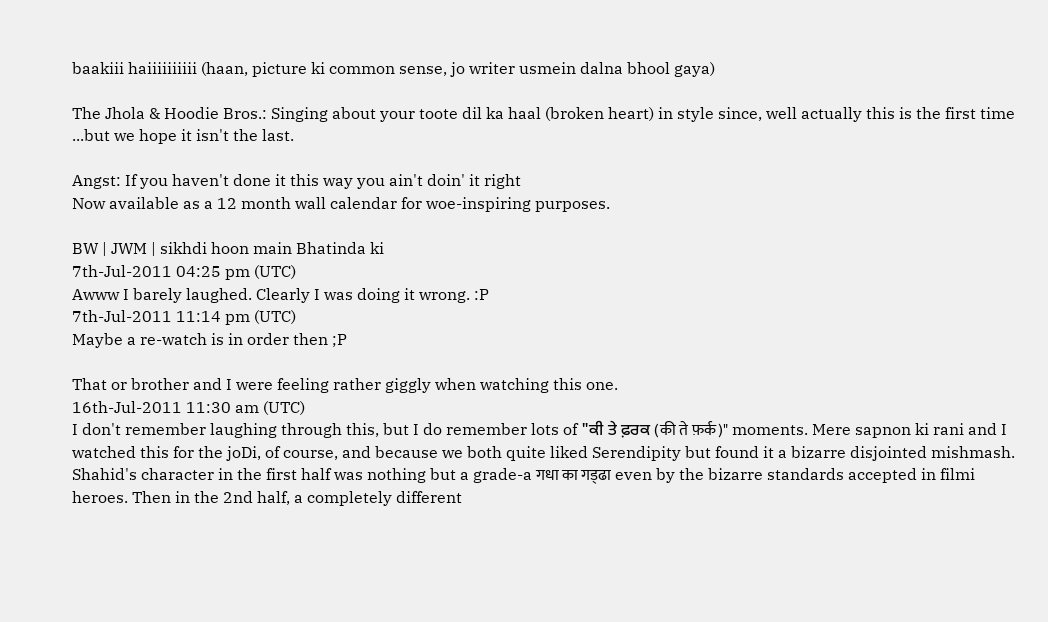baakiii haiiiiiiiiii (haan, picture ki common sense, jo writer usmein dalna bhool gaya)

The Jhola & Hoodie Bros.: Singing about your toote dil ka haal (broken heart) in style since, well actually this is the first time ...but we hope it isn't the last.

Angst: If you haven't done it this way you ain't doin' it right
Now available as a 12 month wall calendar for woe-inspiring purposes.

BW | JWM | sikhdi hoon main Bhatinda ki
7th-Jul-2011 04:25 pm (UTC)
Awww I barely laughed. Clearly I was doing it wrong. :P
7th-Jul-2011 11:14 pm (UTC)
Maybe a re-watch is in order then ;P

That or brother and I were feeling rather giggly when watching this one.
16th-Jul-2011 11:30 am (UTC)
I don't remember laughing through this, but I do remember lots of "ਕੀ ਤੇ ਫ਼ਰਕ (की ते फ़र्क)" moments. Mere sapnon ki rani and I watched this for the joDi, of course, and because we both quite liked Serendipity but found it a bizarre disjointed mishmash. Shahid's character in the first half was nothing but a grade-a गधा का गड्‍ढा even by the bizarre standards accepted in filmi heroes. Then in the 2nd half, a completely different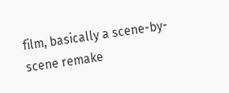film, basically a scene-by-scene remake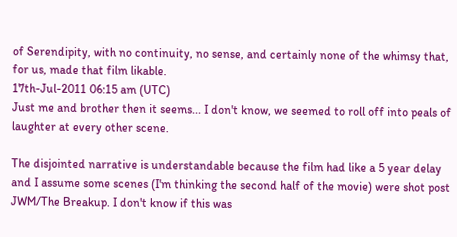of Serendipity, with no continuity, no sense, and certainly none of the whimsy that, for us, made that film likable.
17th-Jul-2011 06:15 am (UTC)
Just me and brother then it seems... I don't know, we seemed to roll off into peals of laughter at every other scene.

The disjointed narrative is understandable because the film had like a 5 year delay and I assume some scenes (I'm thinking the second half of the movie) were shot post JWM/The Breakup. I don't know if this was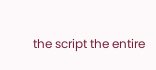the script the entire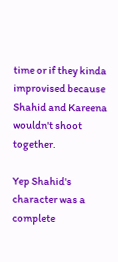time or if they kinda improvised because Shahid and Kareena wouldn't shoot together.

Yep Shahid's character was a complete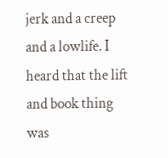jerk and a creep and a lowlife. I heard that the lift and book thing was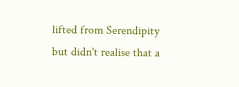lifted from Serendipity but didn't realise that a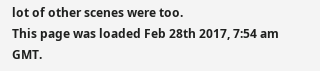lot of other scenes were too.
This page was loaded Feb 28th 2017, 7:54 am GMT.